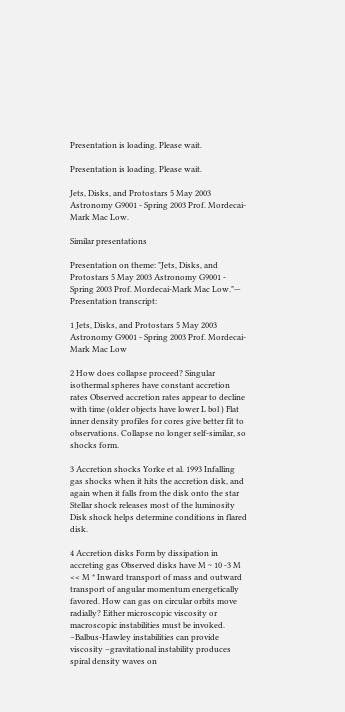Presentation is loading. Please wait.

Presentation is loading. Please wait.

Jets, Disks, and Protostars 5 May 2003 Astronomy G9001 - Spring 2003 Prof. Mordecai-Mark Mac Low.

Similar presentations

Presentation on theme: "Jets, Disks, and Protostars 5 May 2003 Astronomy G9001 - Spring 2003 Prof. Mordecai-Mark Mac Low."— Presentation transcript:

1 Jets, Disks, and Protostars 5 May 2003 Astronomy G9001 - Spring 2003 Prof. Mordecai-Mark Mac Low

2 How does collapse proceed? Singular isothermal spheres have constant accretion rates Observed accretion rates appear to decline with time (older objects have lower L bol ) Flat inner density profiles for cores give better fit to observations. Collapse no longer self-similar, so shocks form.

3 Accretion shocks Yorke et al. 1993 Infalling gas shocks when it hits the accretion disk, and again when it falls from the disk onto the star Stellar shock releases most of the luminosity Disk shock helps determine conditions in flared disk.

4 Accretion disks Form by dissipation in accreting gas Observed disks have M ~ 10 -3 M << M * Inward transport of mass and outward transport of angular momentum energetically favored. How can gas on circular orbits move radially? Either microscopic viscosity or macroscopic instabilities must be invoked. –Balbus-Hawley instabilities can provide viscosity –gravitational instability produces spiral density waves on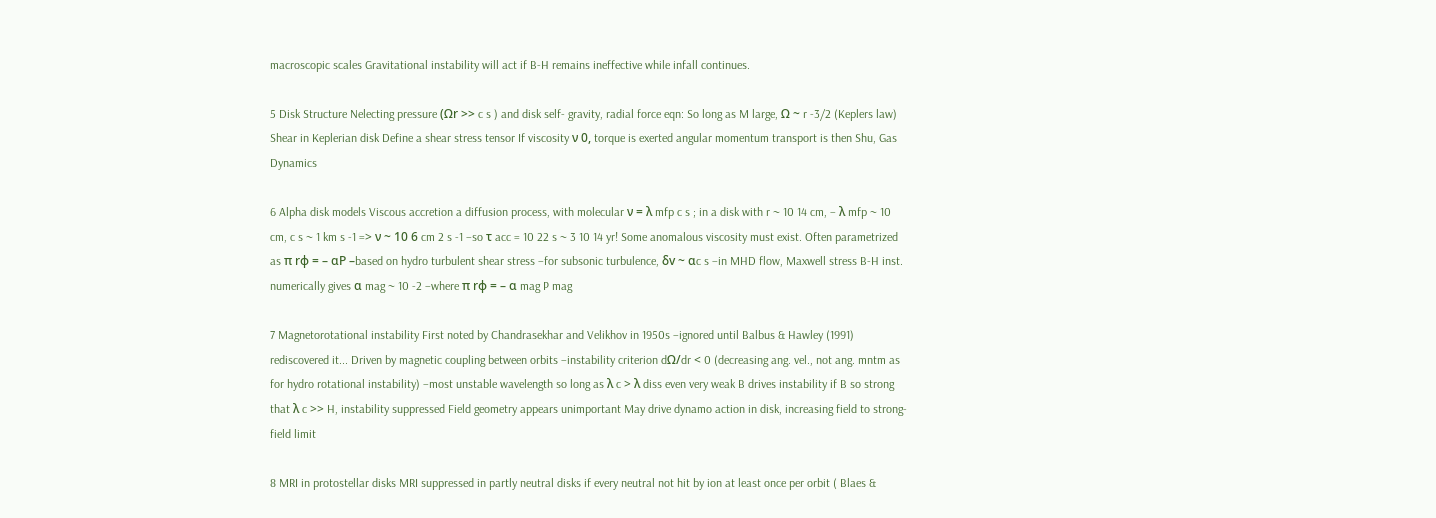macroscopic scales Gravitational instability will act if B-H remains ineffective while infall continues.

5 Disk Structure Nelecting pressure (Ωr >> c s ) and disk self- gravity, radial force eqn: So long as M large, Ω ~ r -3/2 (Keplers law) Shear in Keplerian disk Define a shear stress tensor If viscosity ν 0, torque is exerted angular momentum transport is then Shu, Gas Dynamics

6 Alpha disk models Viscous accretion a diffusion process, with molecular ν = λ mfp c s ; in a disk with r ~ 10 14 cm, – λ mfp ~ 10 cm, c s ~ 1 km s -1 => ν ~ 10 6 cm 2 s -1 –so τ acc = 10 22 s ~ 3 10 14 yr! Some anomalous viscosity must exist. Often parametrized as π rφ = – αP –based on hydro turbulent shear stress –for subsonic turbulence, δv ~ αc s –in MHD flow, Maxwell stress B-H inst. numerically gives α mag ~ 10 -2 –where π rφ = – α mag P mag

7 Magnetorotational instability First noted by Chandrasekhar and Velikhov in 1950s –ignored until Balbus & Hawley (1991) rediscovered it... Driven by magnetic coupling between orbits –instability criterion dΩ/dr < 0 (decreasing ang. vel., not ang. mntm as for hydro rotational instability) –most unstable wavelength so long as λ c > λ diss even very weak B drives instability if B so strong that λ c >> H, instability suppressed Field geometry appears unimportant May drive dynamo action in disk, increasing field to strong-field limit

8 MRI in protostellar disks MRI suppressed in partly neutral disks if every neutral not hit by ion at least once per orbit ( Blaes &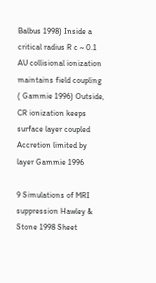Balbus 1998) Inside a critical radius R c ~ 0.1 AU collisional ionization maintains field coupling ( Gammie 1996) Outside, CR ionization keeps surface layer coupled Accretion limited by layer Gammie 1996

9 Simulations of MRI suppression Hawley & Stone 1998 Sheet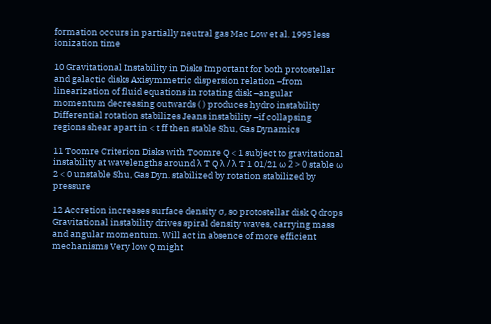formation occurs in partially neutral gas Mac Low et al. 1995 less ionization time

10 Gravitational Instability in Disks Important for both protostellar and galactic disks Axisymmetric dispersion relation –from linearization of fluid equations in rotating disk –angular momentum decreasing outwards ( ) produces hydro instability Differential rotation stabilizes Jeans instability –if collapsing regions shear apart in < t ff then stable Shu, Gas Dynamics

11 Toomre Criterion Disks with Toomre Q < 1 subject to gravitational instability at wavelengths around λ T Q λ / λ T 1 01/21 ω 2 > 0 stable ω 2 < 0 unstable Shu, Gas Dyn. stabilized by rotation stabilized by pressure

12 Accretion increases surface density σ, so protostellar disk Q drops Gravitational instability drives spiral density waves, carrying mass and angular momentum. Will act in absence of more efficient mechanisms Very low Q might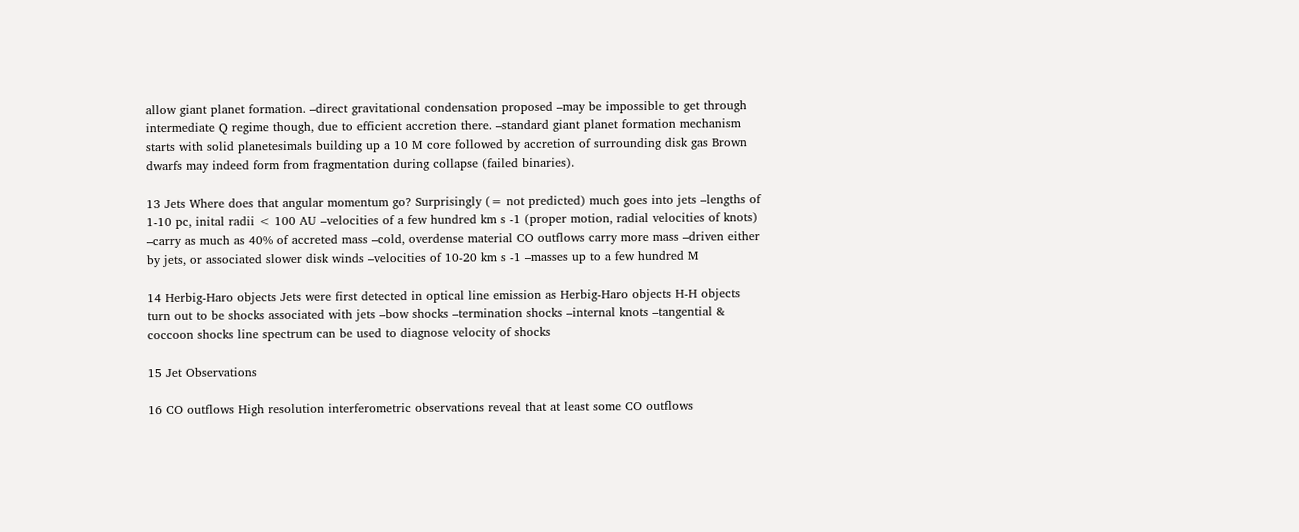allow giant planet formation. –direct gravitational condensation proposed –may be impossible to get through intermediate Q regime though, due to efficient accretion there. –standard giant planet formation mechanism starts with solid planetesimals building up a 10 M core followed by accretion of surrounding disk gas Brown dwarfs may indeed form from fragmentation during collapse (failed binaries).

13 Jets Where does that angular momentum go? Surprisingly (= not predicted) much goes into jets –lengths of 1-10 pc, inital radii < 100 AU –velocities of a few hundred km s -1 (proper motion, radial velocities of knots) –carry as much as 40% of accreted mass –cold, overdense material CO outflows carry more mass –driven either by jets, or associated slower disk winds –velocities of 10-20 km s -1 –masses up to a few hundred M

14 Herbig-Haro objects Jets were first detected in optical line emission as Herbig-Haro objects H-H objects turn out to be shocks associated with jets –bow shocks –termination shocks –internal knots –tangential & coccoon shocks line spectrum can be used to diagnose velocity of shocks

15 Jet Observations

16 CO outflows High resolution interferometric observations reveal that at least some CO outflows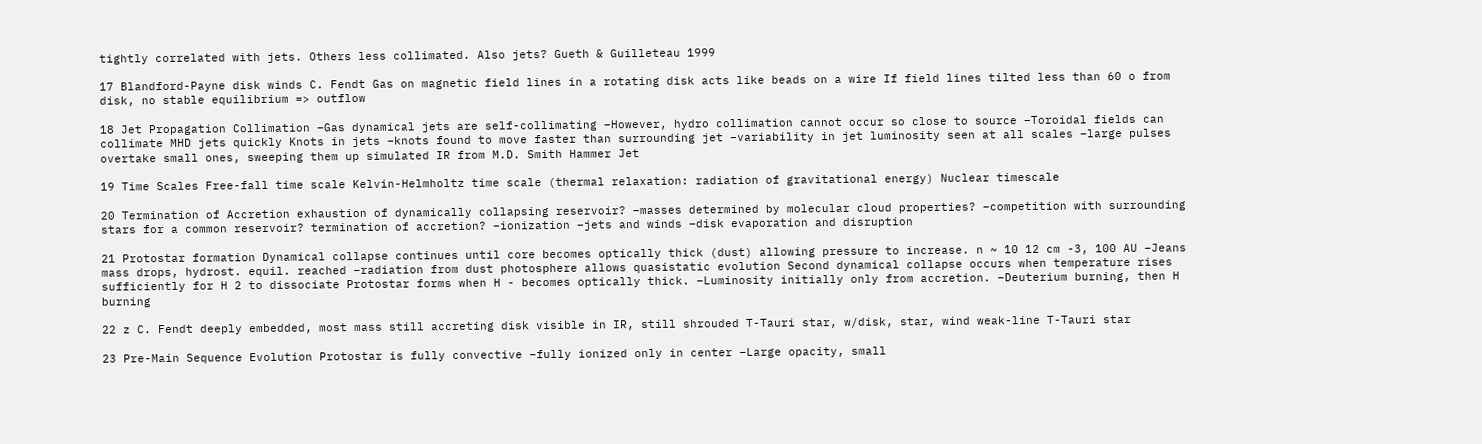tightly correlated with jets. Others less collimated. Also jets? Gueth & Guilleteau 1999

17 Blandford-Payne disk winds C. Fendt Gas on magnetic field lines in a rotating disk acts like beads on a wire If field lines tilted less than 60 o from disk, no stable equilibrium => outflow

18 Jet Propagation Collimation –Gas dynamical jets are self-collimating –However, hydro collimation cannot occur so close to source –Toroidal fields can collimate MHD jets quickly Knots in jets –knots found to move faster than surrounding jet –variability in jet luminosity seen at all scales –large pulses overtake small ones, sweeping them up simulated IR from M.D. Smith Hammer Jet

19 Time Scales Free-fall time scale Kelvin-Helmholtz time scale (thermal relaxation: radiation of gravitational energy) Nuclear timescale

20 Termination of Accretion exhaustion of dynamically collapsing reservoir? –masses determined by molecular cloud properties? –competition with surrounding stars for a common reservoir? termination of accretion? –ionization –jets and winds –disk evaporation and disruption

21 Protostar formation Dynamical collapse continues until core becomes optically thick (dust) allowing pressure to increase. n ~ 10 12 cm -3, 100 AU –Jeans mass drops, hydrost. equil. reached –radiation from dust photosphere allows quasistatic evolution Second dynamical collapse occurs when temperature rises sufficiently for H 2 to dissociate Protostar forms when H - becomes optically thick. –Luminosity initially only from accretion. –Deuterium burning, then H burning

22 z C. Fendt deeply embedded, most mass still accreting disk visible in IR, still shrouded T-Tauri star, w/disk, star, wind weak-line T-Tauri star

23 Pre-Main Sequence Evolution Protostar is fully convective –fully ionized only in center –Large opacity, small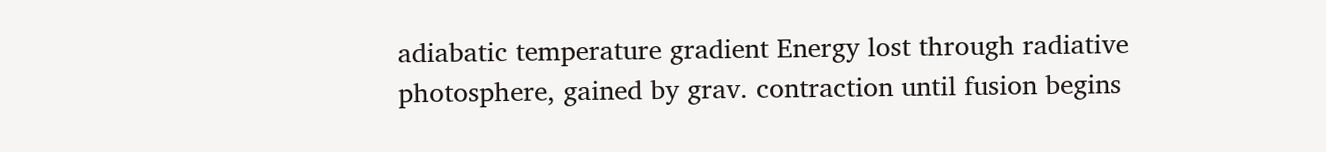adiabatic temperature gradient Energy lost through radiative photosphere, gained by grav. contraction until fusion begins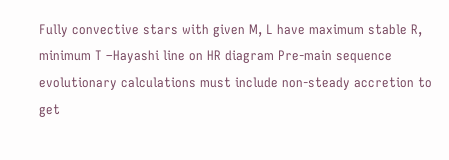Fully convective stars with given M, L have maximum stable R, minimum T –Hayashi line on HR diagram Pre-main sequence evolutionary calculations must include non-steady accretion to get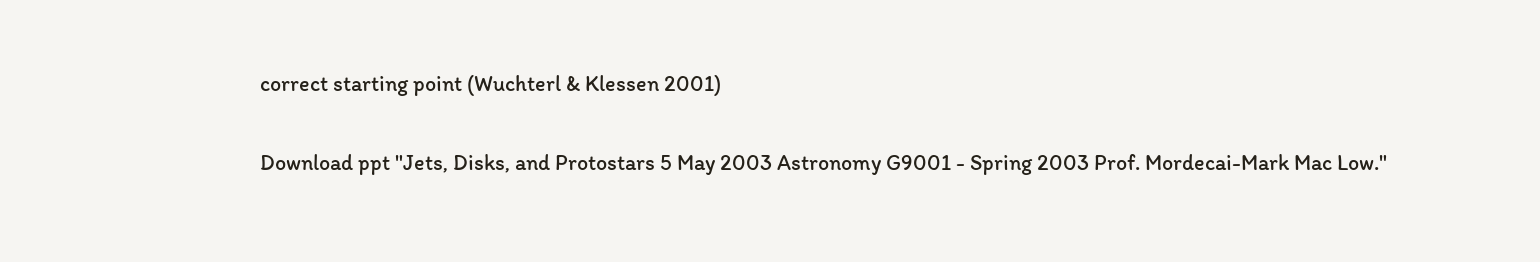correct starting point (Wuchterl & Klessen 2001)

Download ppt "Jets, Disks, and Protostars 5 May 2003 Astronomy G9001 - Spring 2003 Prof. Mordecai-Mark Mac Low."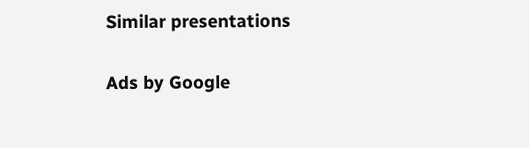Similar presentations

Ads by Google